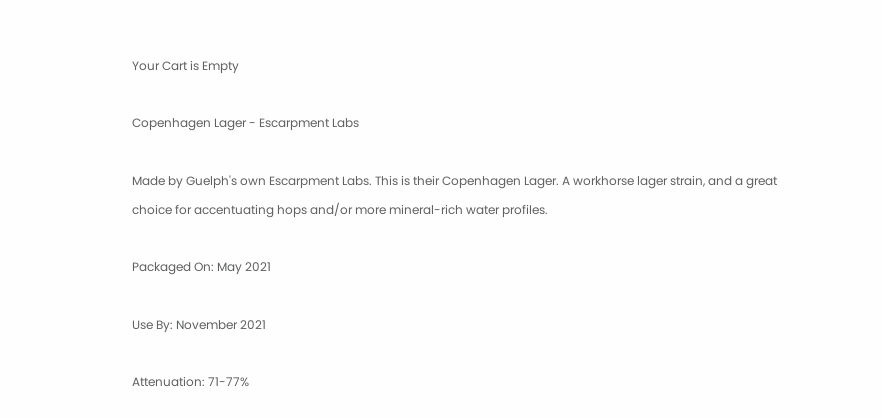Your Cart is Empty

Copenhagen Lager - Escarpment Labs

Made by Guelph's own Escarpment Labs. This is their Copenhagen Lager. A workhorse lager strain, and a great choice for accentuating hops and/or more mineral-rich water profiles.

Packaged On: May 2021

Use By: November 2021

Attenuation: 71-77%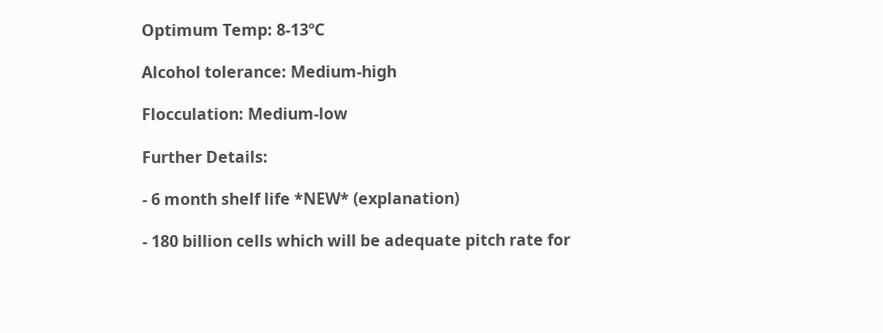Optimum Temp: 8-13ºC

Alcohol tolerance: Medium-high

Flocculation: Medium-low

Further Details:

- 6 month shelf life *NEW* (explanation)

- 180 billion cells which will be adequate pitch rate for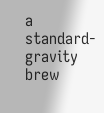a standard-gravity brew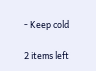- Keep cold

2 items left